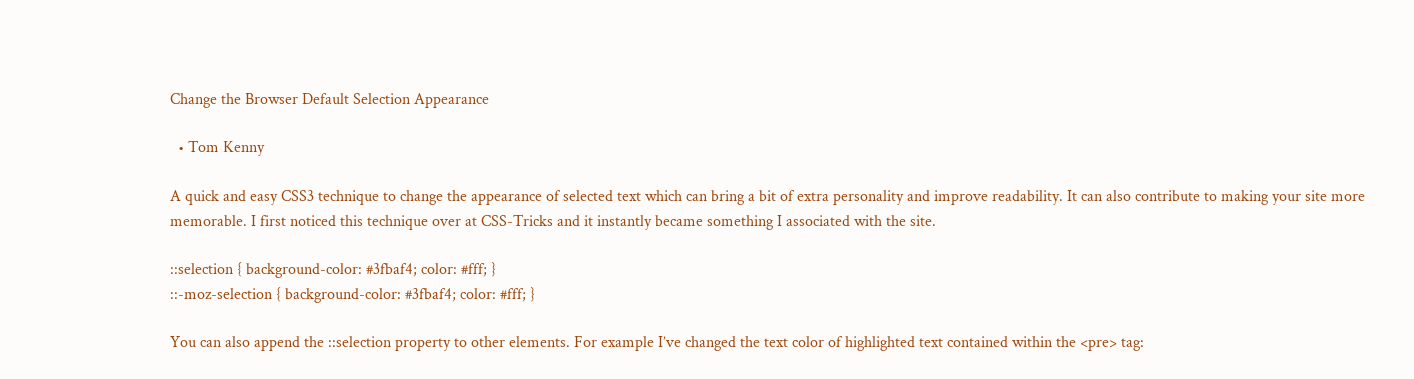Change the Browser Default Selection Appearance

  • Tom Kenny

A quick and easy CSS3 technique to change the appearance of selected text which can bring a bit of extra personality and improve readability. It can also contribute to making your site more memorable. I first noticed this technique over at CSS-Tricks and it instantly became something I associated with the site.

::selection { background-color: #3fbaf4; color: #fff; }
::-moz-selection { background-color: #3fbaf4; color: #fff; }

You can also append the ::selection property to other elements. For example I’ve changed the text color of highlighted text contained within the <pre> tag: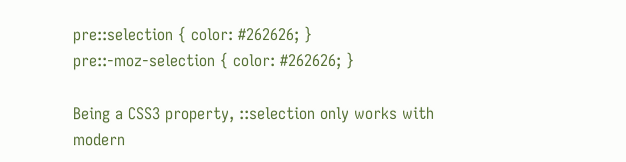pre::selection { color: #262626; }
pre::-moz-selection { color: #262626; }

Being a CSS3 property, ::selection only works with modern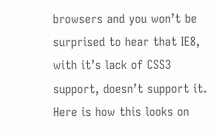browsers and you won’t be surprised to hear that IE8, with it’s lack of CSS3 support, doesn’t support it. Here is how this looks on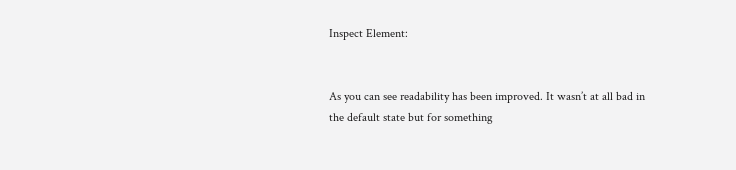Inspect Element:


As you can see readability has been improved. It wasn’t at all bad in the default state but for something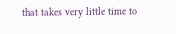that takes very little time to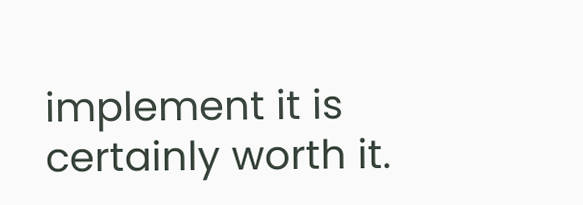implement it is certainly worth it.